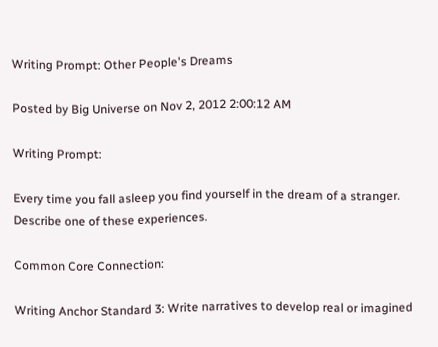Writing Prompt: Other People's Dreams

Posted by Big Universe on Nov 2, 2012 2:00:12 AM

Writing Prompt:

Every time you fall asleep you find yourself in the dream of a stranger. Describe one of these experiences.

Common Core Connection:

Writing Anchor Standard 3: Write narratives to develop real or imagined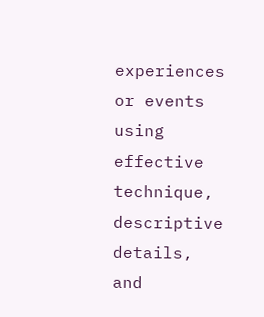experiences or events using effective technique, descriptive details, and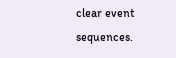clear event sequences.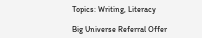Topics: Writing, Literacy

Big Universe Referral Offer